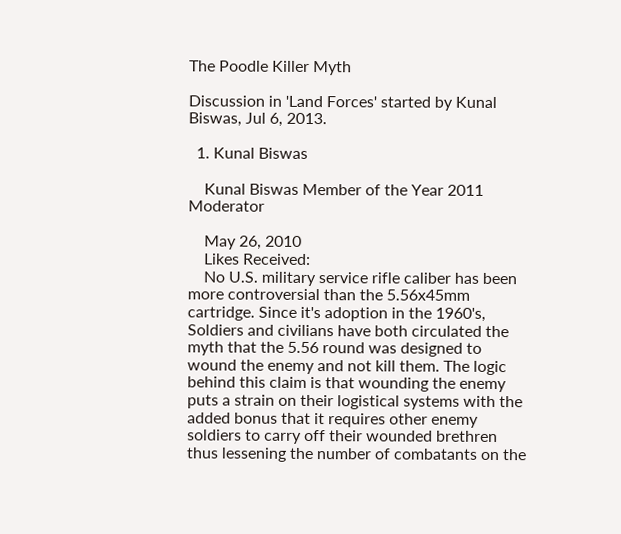The Poodle Killer Myth

Discussion in 'Land Forces' started by Kunal Biswas, Jul 6, 2013.

  1. Kunal Biswas

    Kunal Biswas Member of the Year 2011 Moderator

    May 26, 2010
    Likes Received:
    No U.S. military service rifle caliber has been more controversial than the 5.56x45mm cartridge. Since it's adoption in the 1960's, Soldiers and civilians have both circulated the myth that the 5.56 round was designed to wound the enemy and not kill them. The logic behind this claim is that wounding the enemy puts a strain on their logistical systems with the added bonus that it requires other enemy soldiers to carry off their wounded brethren thus lessening the number of combatants on the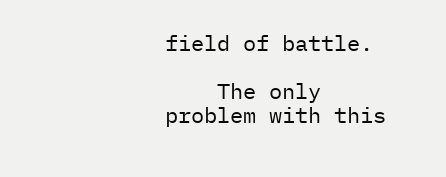field of battle.

    The only problem with this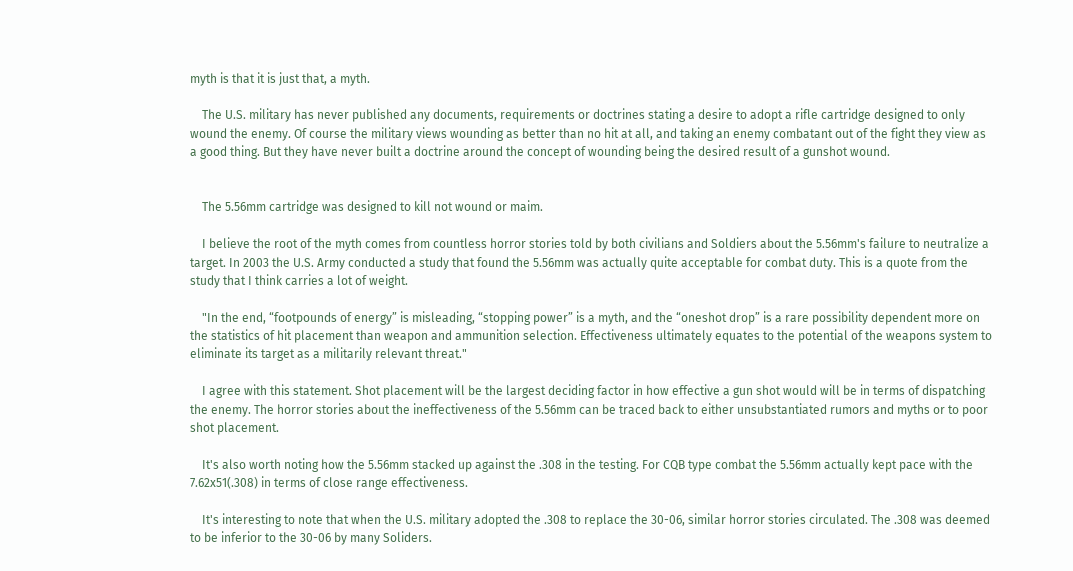myth is that it is just that, a myth.

    The U.S. military has never published any documents, requirements or doctrines stating a desire to adopt a rifle cartridge designed to only wound the enemy. Of course the military views wounding as better than no hit at all, and taking an enemy combatant out of the fight they view as a good thing. But they have never built a doctrine around the concept of wounding being the desired result of a gunshot wound.


    The 5.56mm cartridge was designed to kill not wound or maim.

    I believe the root of the myth comes from countless horror stories told by both civilians and Soldiers about the 5.56mm's failure to neutralize a target. In 2003 the U.S. Army conducted a study that found the 5.56mm was actually quite acceptable for combat duty. This is a quote from the study that I think carries a lot of weight.

    "In the end, “footpounds of energy” is misleading, “stopping power” is a myth, and the “oneshot drop” is a rare possibility dependent more on the statistics of hit placement than weapon and ammunition selection. Effectiveness ultimately equates to the potential of the weapons system to eliminate its target as a militarily relevant threat."

    I agree with this statement. Shot placement will be the largest deciding factor in how effective a gun shot would will be in terms of dispatching the enemy. The horror stories about the ineffectiveness of the 5.56mm can be traced back to either unsubstantiated rumors and myths or to poor shot placement.

    It's also worth noting how the 5.56mm stacked up against the .308 in the testing. For CQB type combat the 5.56mm actually kept pace with the 7.62x51(.308) in terms of close range effectiveness.

    It's interesting to note that when the U.S. military adopted the .308 to replace the 30-06, similar horror stories circulated. The .308 was deemed to be inferior to the 30-06 by many Soliders.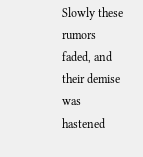Slowly these rumors faded, and their demise was hastened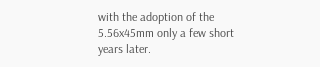with the adoption of the 5.56x45mm only a few short years later.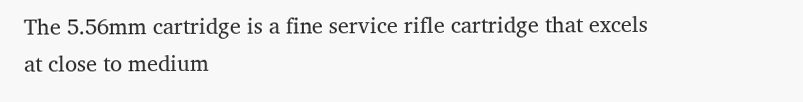The 5.56mm cartridge is a fine service rifle cartridge that excels at close to medium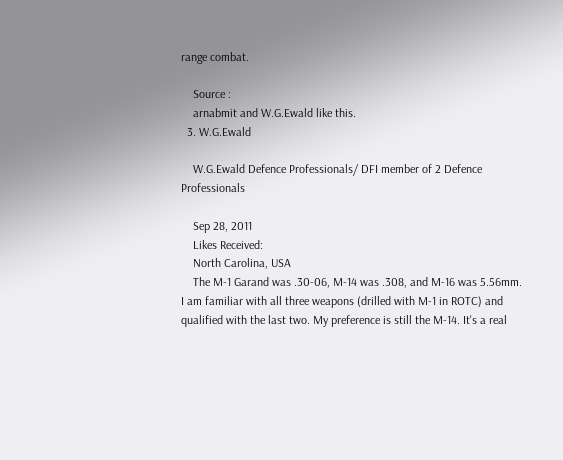range combat.

    Source :
    arnabmit and W.G.Ewald like this.
  3. W.G.Ewald

    W.G.Ewald Defence Professionals/ DFI member of 2 Defence Professionals

    Sep 28, 2011
    Likes Received:
    North Carolina, USA
    The M-1 Garand was .30-06, M-14 was .308, and M-16 was 5.56mm. I am familiar with all three weapons (drilled with M-1 in ROTC) and qualified with the last two. My preference is still the M-14. It's a real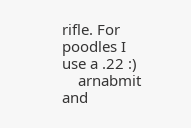rifle. For poodles I use a .22 :)
    arnabmit and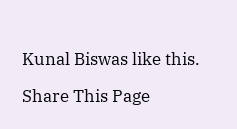Kunal Biswas like this.

Share This Page